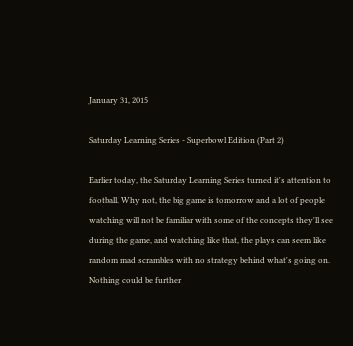January 31, 2015

Saturday Learning Series - Superbowl Edition (Part 2)

Earlier today, the Saturday Learning Series turned it's attention to football. Why not, the big game is tomorrow and a lot of people watching will not be familiar with some of the concepts they'll see during the game, and watching like that, the plays can seem like random mad scrambles with no strategy behind what's going on. Nothing could be further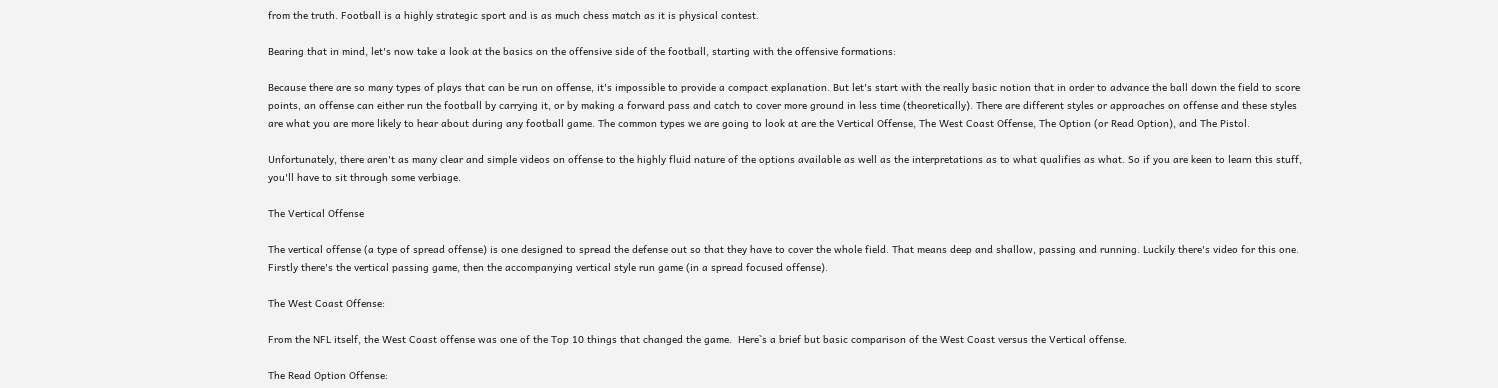from the truth. Football is a highly strategic sport and is as much chess match as it is physical contest.

Bearing that in mind, let's now take a look at the basics on the offensive side of the football, starting with the offensive formations:

Because there are so many types of plays that can be run on offense, it's impossible to provide a compact explanation. But let's start with the really basic notion that in order to advance the ball down the field to score points, an offense can either run the football by carrying it, or by making a forward pass and catch to cover more ground in less time (theoretically). There are different styles or approaches on offense and these styles are what you are more likely to hear about during any football game. The common types we are going to look at are the Vertical Offense, The West Coast Offense, The Option (or Read Option), and The Pistol.

Unfortunately, there aren't as many clear and simple videos on offense to the highly fluid nature of the options available as well as the interpretations as to what qualifies as what. So if you are keen to learn this stuff, you'll have to sit through some verbiage.

The Vertical Offense

The vertical offense (a type of spread offense) is one designed to spread the defense out so that they have to cover the whole field. That means deep and shallow, passing and running. Luckily there's video for this one. Firstly there's the vertical passing game, then the accompanying vertical style run game (in a spread focused offense).

The West Coast Offense:

From the NFL itself, the West Coast offense was one of the Top 10 things that changed the game.  Here`s a brief but basic comparison of the West Coast versus the Vertical offense.

The Read Option Offense: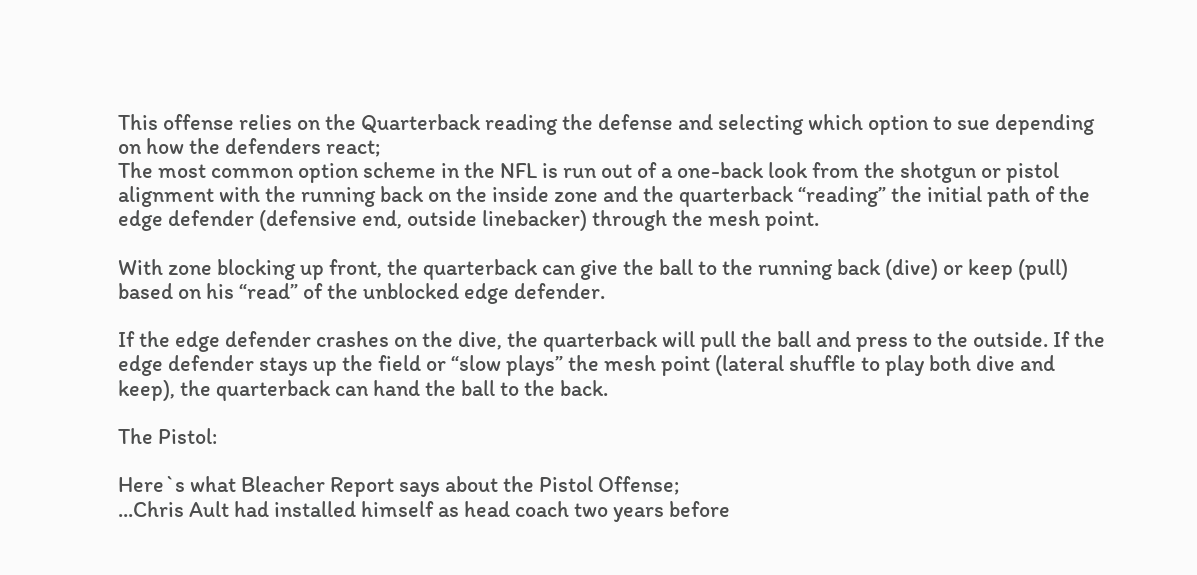This offense relies on the Quarterback reading the defense and selecting which option to sue depending on how the defenders react;
The most common option scheme in the NFL is run out of a one-back look from the shotgun or pistol alignment with the running back on the inside zone and the quarterback “reading” the initial path of the edge defender (defensive end, outside linebacker) through the mesh point.

With zone blocking up front, the quarterback can give the ball to the running back (dive) or keep (pull) based on his “read” of the unblocked edge defender.

If the edge defender crashes on the dive, the quarterback will pull the ball and press to the outside. If the edge defender stays up the field or “slow plays” the mesh point (lateral shuffle to play both dive and keep), the quarterback can hand the ball to the back.

The Pistol:

Here`s what Bleacher Report says about the Pistol Offense;
...Chris Ault had installed himself as head coach two years before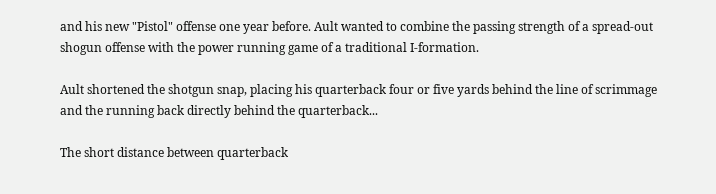and his new "Pistol" offense one year before. Ault wanted to combine the passing strength of a spread-out shogun offense with the power running game of a traditional I-formation.

Ault shortened the shotgun snap, placing his quarterback four or five yards behind the line of scrimmage and the running back directly behind the quarterback...

The short distance between quarterback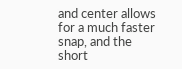and center allows for a much faster snap, and the short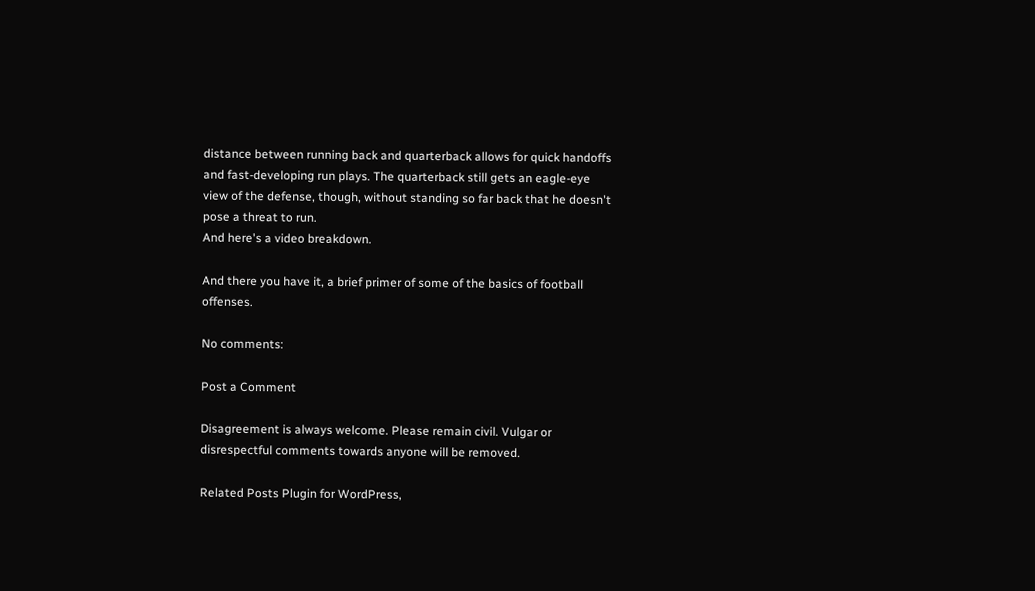distance between running back and quarterback allows for quick handoffs and fast-developing run plays. The quarterback still gets an eagle-eye view of the defense, though, without standing so far back that he doesn't pose a threat to run.
And here's a video breakdown.

And there you have it, a brief primer of some of the basics of football offenses.

No comments:

Post a Comment

Disagreement is always welcome. Please remain civil. Vulgar or disrespectful comments towards anyone will be removed.

Related Posts Plugin for WordPress,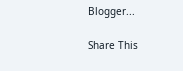Blogger...

Share This